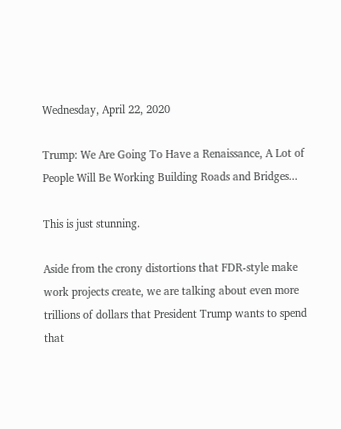Wednesday, April 22, 2020

Trump: We Are Going To Have a Renaissance, A Lot of People Will Be Working Building Roads and Bridges...

This is just stunning.

Aside from the crony distortions that FDR-style make work projects create, we are talking about even more trillions of dollars that President Trump wants to spend that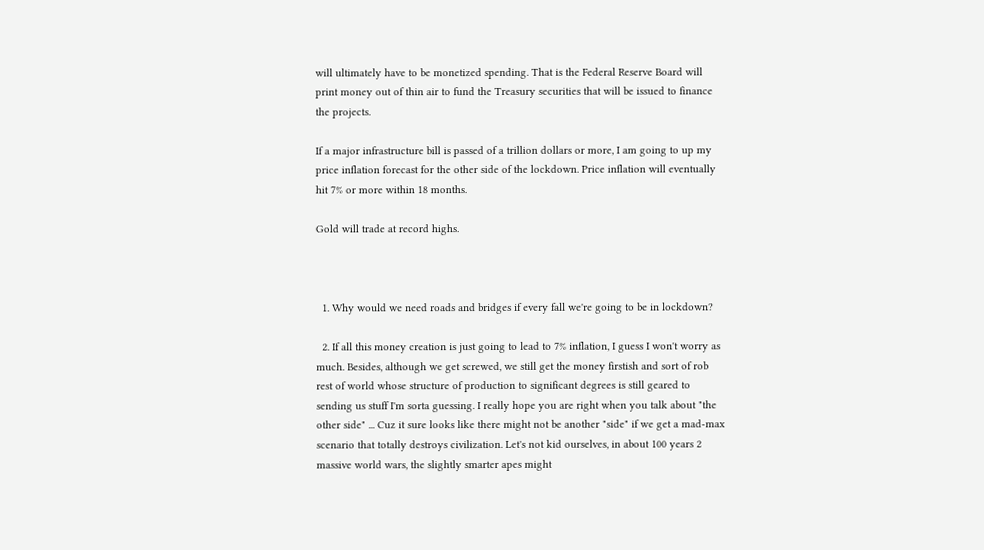will ultimately have to be monetized spending. That is the Federal Reserve Board will print money out of thin air to fund the Treasury securities that will be issued to finance the projects.

If a major infrastructure bill is passed of a trillion dollars or more, I am going to up my price inflation forecast for the other side of the lockdown. Price inflation will eventually hit 7% or more within 18 months.

Gold will trade at record highs.



  1. Why would we need roads and bridges if every fall we're going to be in lockdown?

  2. If all this money creation is just going to lead to 7% inflation, I guess I won't worry as much. Besides, although we get screwed, we still get the money firstish and sort of rob rest of world whose structure of production to significant degrees is still geared to sending us stuff I'm sorta guessing. I really hope you are right when you talk about "the other side" ... Cuz it sure looks like there might not be another "side" if we get a mad-max scenario that totally destroys civilization. Let's not kid ourselves, in about 100 years 2 massive world wars, the slightly smarter apes might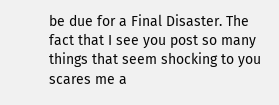be due for a Final Disaster. The fact that I see you post so many things that seem shocking to you scares me a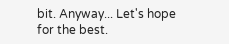bit. Anyway... Let's hope for the best.